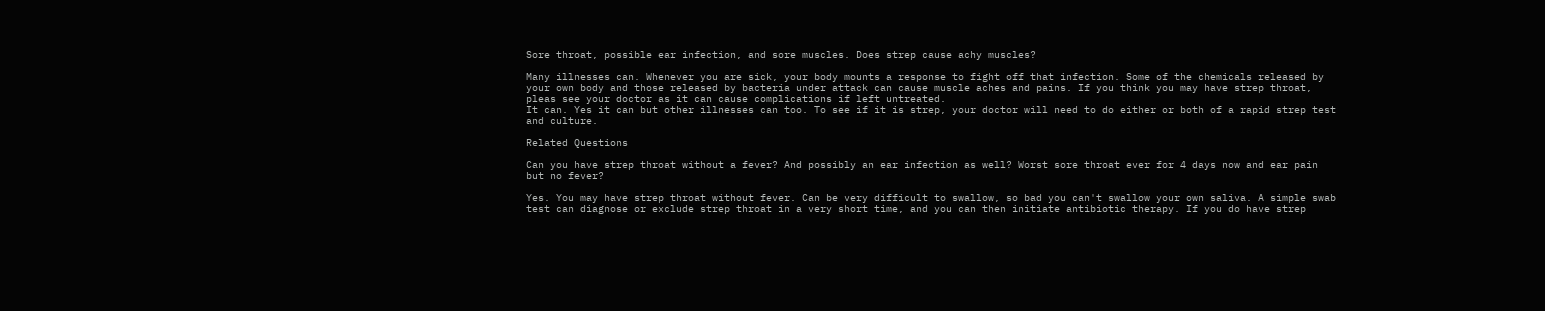Sore throat, possible ear infection, and sore muscles. Does strep cause achy muscles?

Many illnesses can. Whenever you are sick, your body mounts a response to fight off that infection. Some of the chemicals released by your own body and those released by bacteria under attack can cause muscle aches and pains. If you think you may have strep throat, pleas see your doctor as it can cause complications if left untreated.
It can. Yes it can but other illnesses can too. To see if it is strep, your doctor will need to do either or both of a rapid strep test and culture.

Related Questions

Can you have strep throat without a fever? And possibly an ear infection as well? Worst sore throat ever for 4 days now and ear pain but no fever?

Yes. You may have strep throat without fever. Can be very difficult to swallow, so bad you can't swallow your own saliva. A simple swab test can diagnose or exclude strep throat in a very short time, and you can then initiate antibiotic therapy. If you do have strep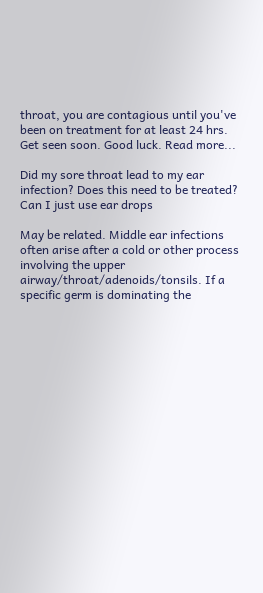throat, you are contagious until you've been on treatment for at least 24 hrs. Get seen soon. Good luck. Read more...

Did my sore throat lead to my ear infection? Does this need to be treated? Can I just use ear drops

May be related. Middle ear infections often arise after a cold or other process involving the upper airway/throat/adenoids/tonsils. If a specific germ is dominating the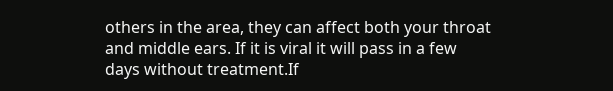others in the area, they can affect both your throat and middle ears. If it is viral it will pass in a few days without treatment.If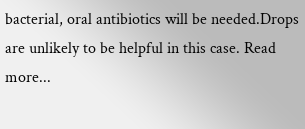bacterial, oral antibiotics will be needed.Drops are unlikely to be helpful in this case. Read more...